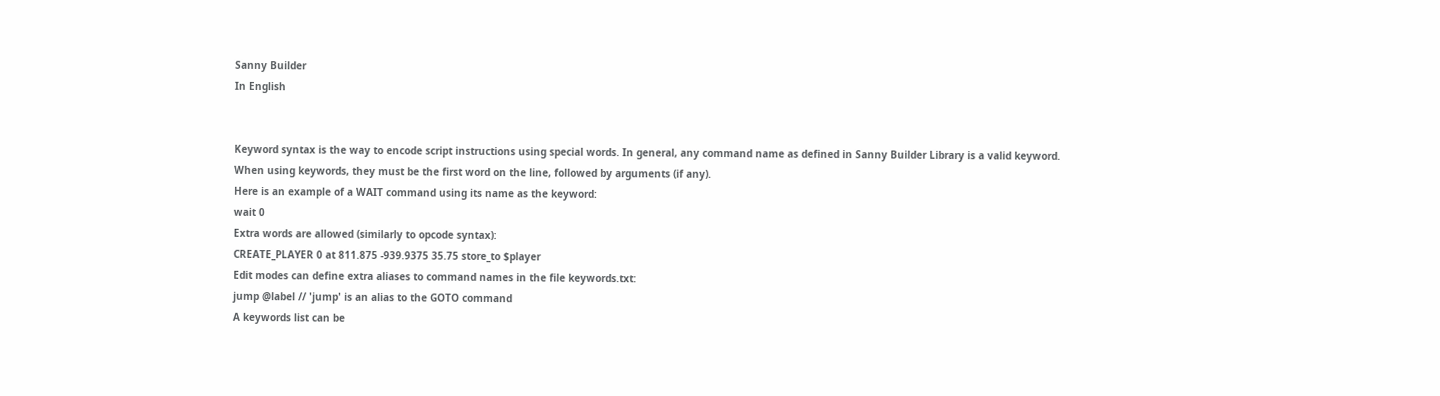Sanny Builder
In English


Keyword syntax is the way to encode script instructions using special words. In general, any command name as defined in Sanny Builder Library is a valid keyword.
When using keywords, they must be the first word on the line, followed by arguments (if any).
Here is an example of a WAIT command using its name as the keyword:
wait 0
Extra words are allowed (similarly to opcode syntax):
CREATE_PLAYER 0 at 811.875 -939.9375 35.75 store_to $player
Edit modes can define extra aliases to command names in the file keywords.txt:
jump @label // 'jump' is an alias to the GOTO command
A keywords list can be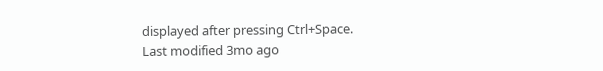displayed after pressing Ctrl+Space.
Last modified 3mo ago